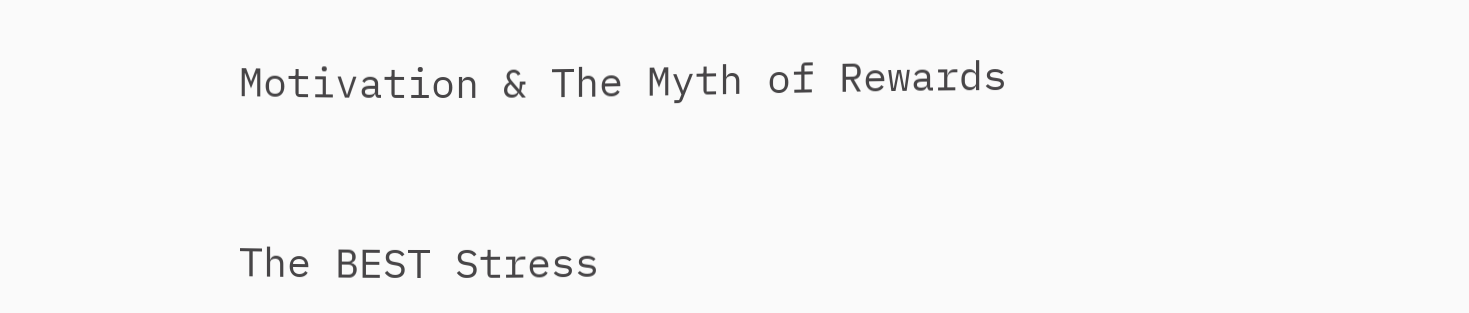Motivation & The Myth of Rewards


The BEST Stress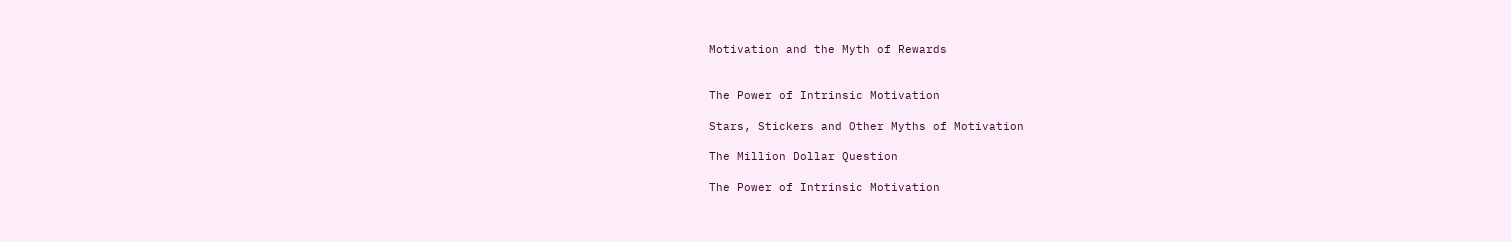Motivation and the Myth of Rewards


The Power of Intrinsic Motivation

Stars, Stickers and Other Myths of Motivation

The Million Dollar Question

The Power of Intrinsic Motivation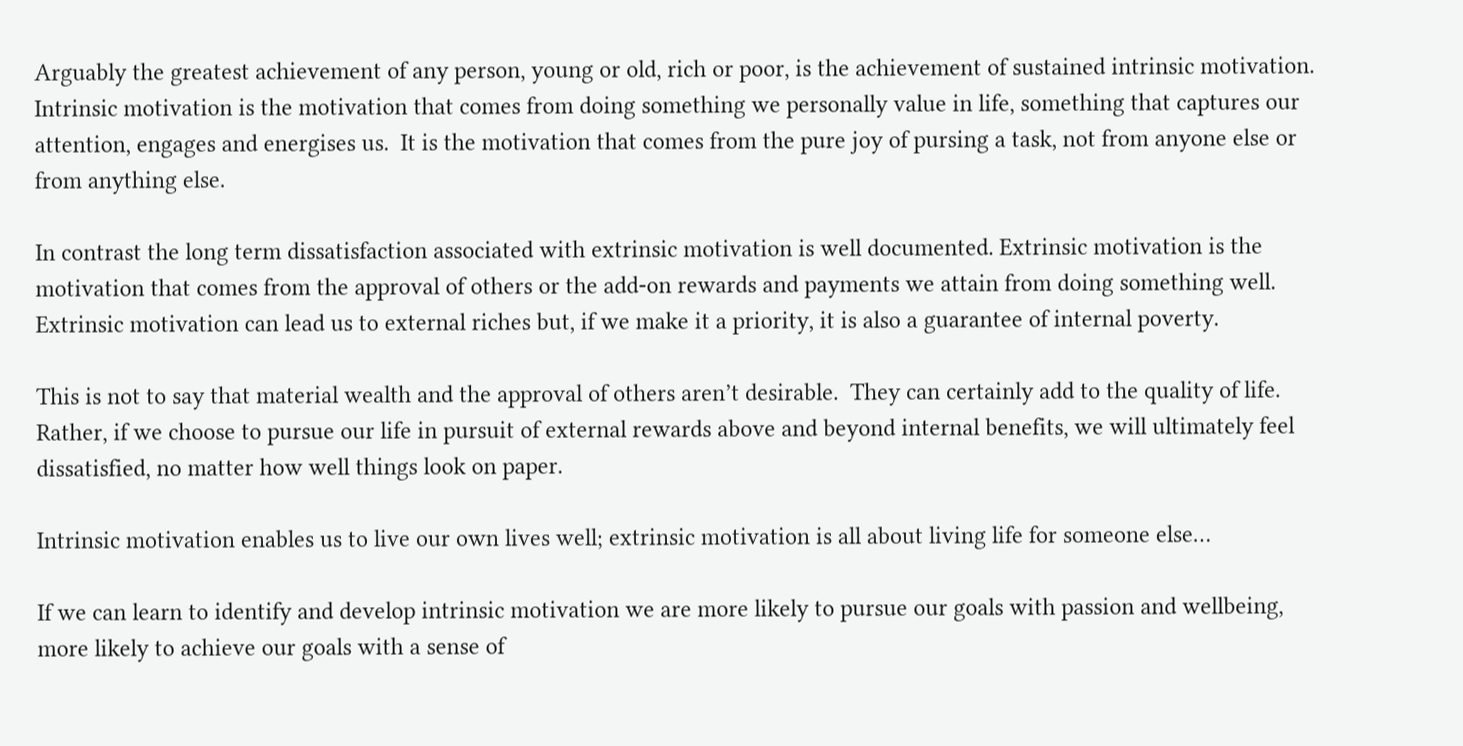Arguably the greatest achievement of any person, young or old, rich or poor, is the achievement of sustained intrinsic motivation.  Intrinsic motivation is the motivation that comes from doing something we personally value in life, something that captures our attention, engages and energises us.  It is the motivation that comes from the pure joy of pursing a task, not from anyone else or from anything else.

In contrast the long term dissatisfaction associated with extrinsic motivation is well documented. Extrinsic motivation is the motivation that comes from the approval of others or the add-on rewards and payments we attain from doing something well. Extrinsic motivation can lead us to external riches but, if we make it a priority, it is also a guarantee of internal poverty.

This is not to say that material wealth and the approval of others aren’t desirable.  They can certainly add to the quality of life.  Rather, if we choose to pursue our life in pursuit of external rewards above and beyond internal benefits, we will ultimately feel dissatisfied, no matter how well things look on paper.

Intrinsic motivation enables us to live our own lives well; extrinsic motivation is all about living life for someone else…

If we can learn to identify and develop intrinsic motivation we are more likely to pursue our goals with passion and wellbeing, more likely to achieve our goals with a sense of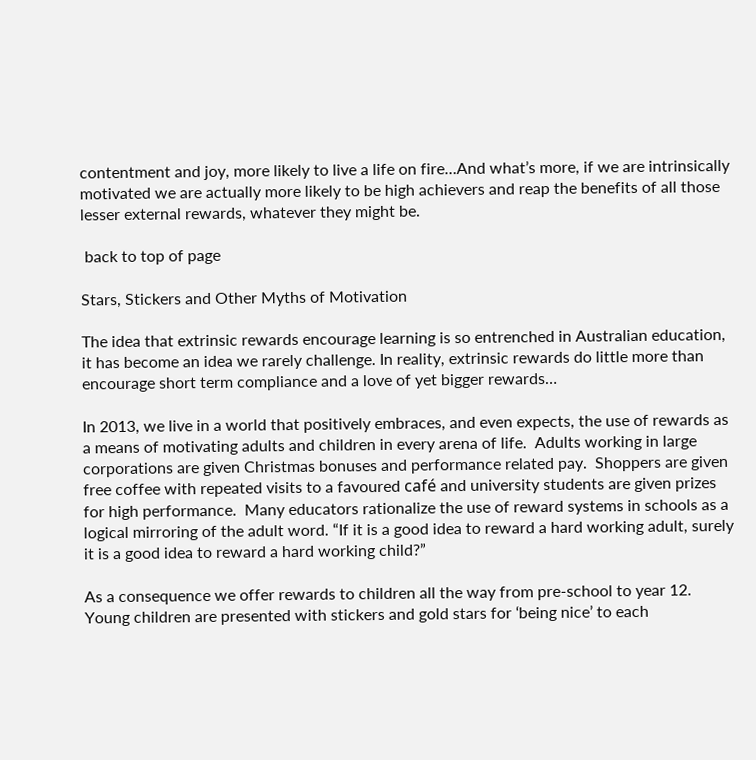contentment and joy, more likely to live a life on fire…And what’s more, if we are intrinsically motivated we are actually more likely to be high achievers and reap the benefits of all those lesser external rewards, whatever they might be.

 back to top of page

Stars, Stickers and Other Myths of Motivation

The idea that extrinsic rewards encourage learning is so entrenched in Australian education, it has become an idea we rarely challenge. In reality, extrinsic rewards do little more than encourage short term compliance and a love of yet bigger rewards…

In 2013, we live in a world that positively embraces, and even expects, the use of rewards as a means of motivating adults and children in every arena of life.  Adults working in large corporations are given Christmas bonuses and performance related pay.  Shoppers are given free coffee with repeated visits to a favoured café and university students are given prizes for high performance.  Many educators rationalize the use of reward systems in schools as a logical mirroring of the adult word. “If it is a good idea to reward a hard working adult, surely it is a good idea to reward a hard working child?”

As a consequence we offer rewards to children all the way from pre-school to year 12. Young children are presented with stickers and gold stars for ‘being nice’ to each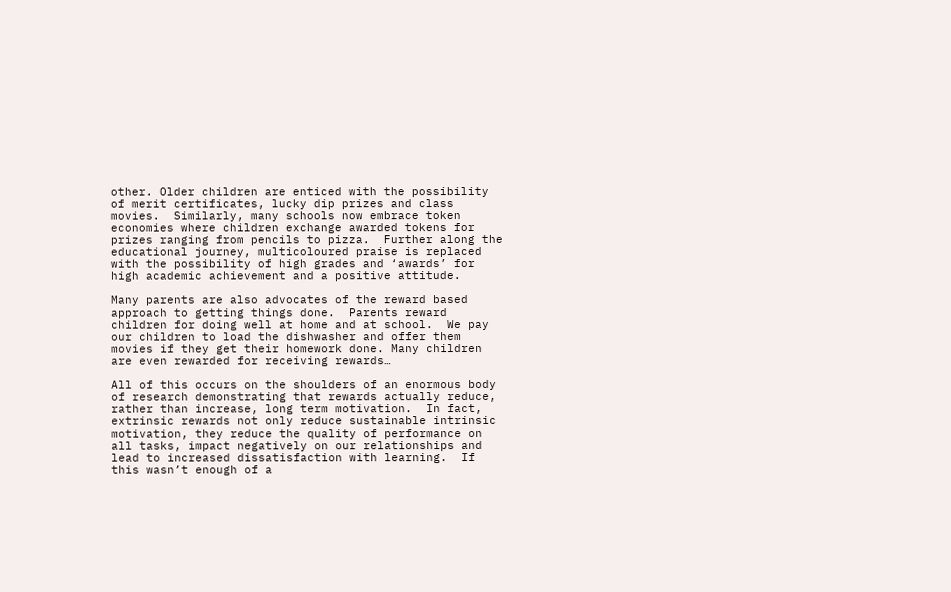other. Older children are enticed with the possibility of merit certificates, lucky dip prizes and class movies.  Similarly, many schools now embrace token economies where children exchange awarded tokens for prizes ranging from pencils to pizza.  Further along the educational journey, multicoloured praise is replaced with the possibility of high grades and ‘awards’ for high academic achievement and a positive attitude.

Many parents are also advocates of the reward based approach to getting things done.  Parents reward children for doing well at home and at school.  We pay our children to load the dishwasher and offer them movies if they get their homework done. Many children are even rewarded for receiving rewards…

All of this occurs on the shoulders of an enormous body of research demonstrating that rewards actually reduce, rather than increase, long term motivation.  In fact, extrinsic rewards not only reduce sustainable intrinsic motivation, they reduce the quality of performance on all tasks, impact negatively on our relationships and lead to increased dissatisfaction with learning.  If this wasn’t enough of a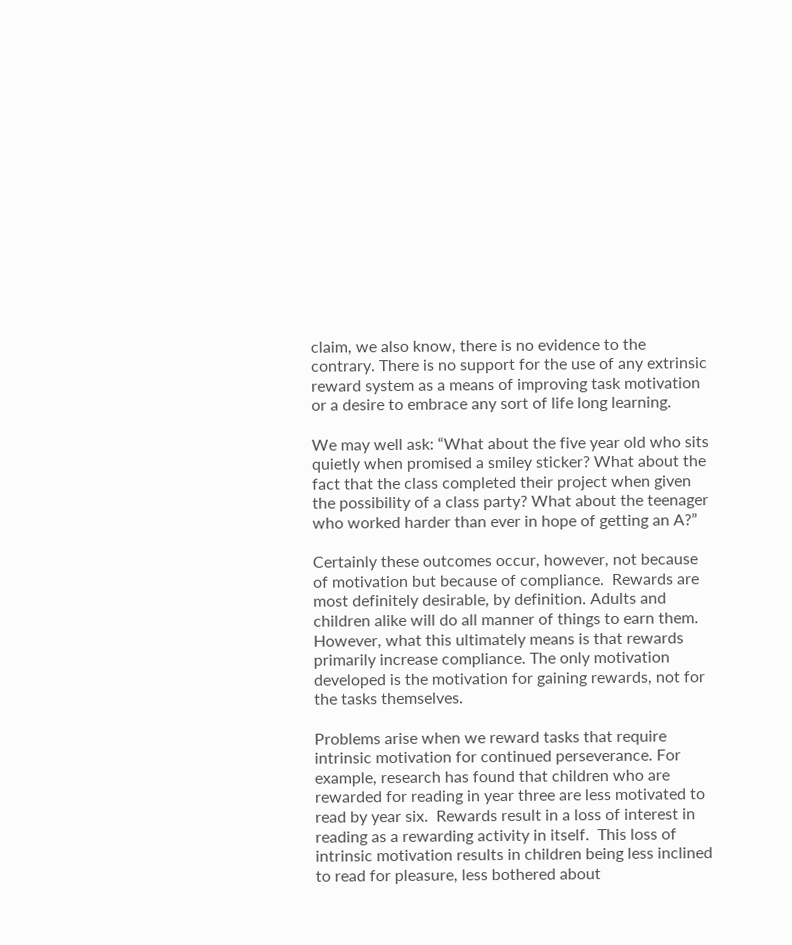claim, we also know, there is no evidence to the contrary. There is no support for the use of any extrinsic reward system as a means of improving task motivation or a desire to embrace any sort of life long learning.

We may well ask: “What about the five year old who sits quietly when promised a smiley sticker? What about the fact that the class completed their project when given the possibility of a class party? What about the teenager who worked harder than ever in hope of getting an A?”

Certainly these outcomes occur, however, not because of motivation but because of compliance.  Rewards are most definitely desirable, by definition. Adults and children alike will do all manner of things to earn them. However, what this ultimately means is that rewards primarily increase compliance. The only motivation developed is the motivation for gaining rewards, not for the tasks themselves.

Problems arise when we reward tasks that require intrinsic motivation for continued perseverance. For example, research has found that children who are rewarded for reading in year three are less motivated to read by year six.  Rewards result in a loss of interest in reading as a rewarding activity in itself.  This loss of intrinsic motivation results in children being less inclined to read for pleasure, less bothered about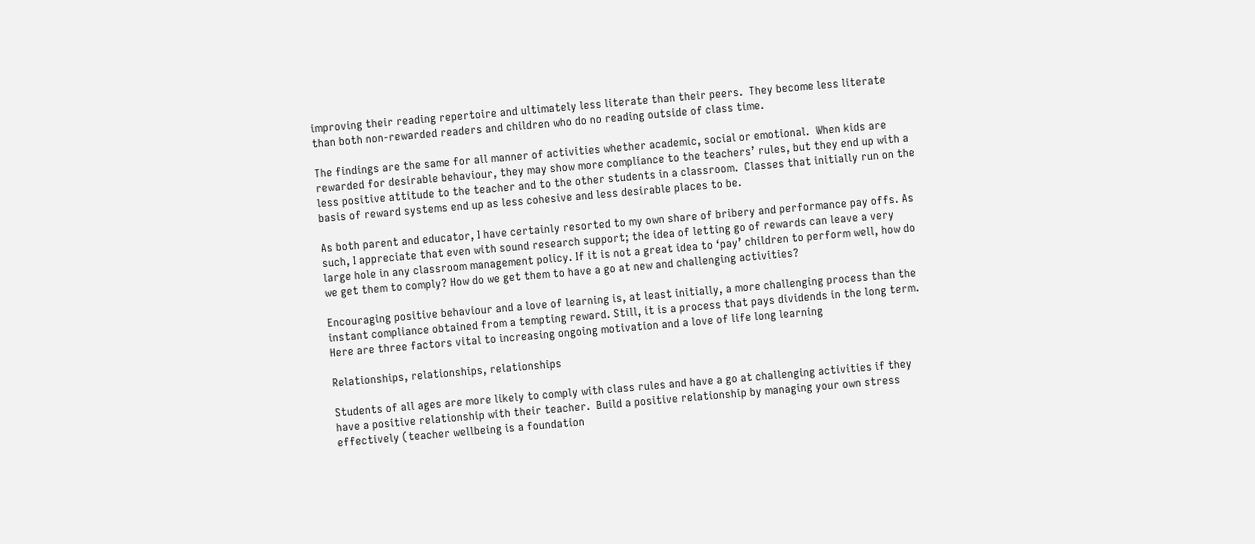improving their reading repertoire and ultimately less literate than their peers.  They become less literate than both non-rewarded readers and children who do no reading outside of class time.

The findings are the same for all manner of activities whether academic, social or emotional.  When kids are rewarded for desirable behaviour, they may show more compliance to the teachers’ rules, but they end up with a less positive attitude to the teacher and to the other students in a classroom.  Classes that initially run on the basis of reward systems end up as less cohesive and less desirable places to be.

As both parent and educator, I have certainly resorted to my own share of bribery and performance pay offs. As such, I appreciate that even with sound research support; the idea of letting go of rewards can leave a very large hole in any classroom management policy. If it is not a great idea to ‘pay’ children to perform well, how do we get them to comply? How do we get them to have a go at new and challenging activities?

Encouraging positive behaviour and a love of learning is, at least initially, a more challenging process than the instant compliance obtained from a tempting reward. Still, it is a process that pays dividends in the long term. Here are three factors vital to increasing ongoing motivation and a love of life long learning

Relationships, relationships, relationships

Students of all ages are more likely to comply with class rules and have a go at challenging activities if they have a positive relationship with their teacher.  Build a positive relationship by managing your own stress effectively (teacher wellbeing is a foundation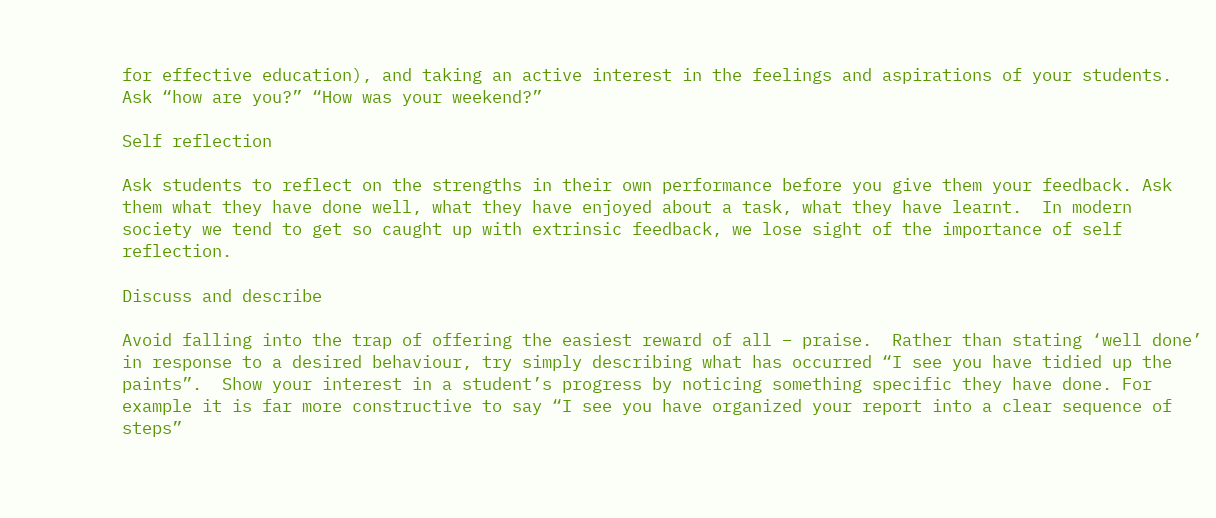for effective education), and taking an active interest in the feelings and aspirations of your students.  Ask “how are you?” “How was your weekend?”

Self reflection

Ask students to reflect on the strengths in their own performance before you give them your feedback. Ask them what they have done well, what they have enjoyed about a task, what they have learnt.  In modern society we tend to get so caught up with extrinsic feedback, we lose sight of the importance of self reflection.

Discuss and describe

Avoid falling into the trap of offering the easiest reward of all – praise.  Rather than stating ‘well done’ in response to a desired behaviour, try simply describing what has occurred “I see you have tidied up the paints”.  Show your interest in a student’s progress by noticing something specific they have done. For example it is far more constructive to say “I see you have organized your report into a clear sequence of steps”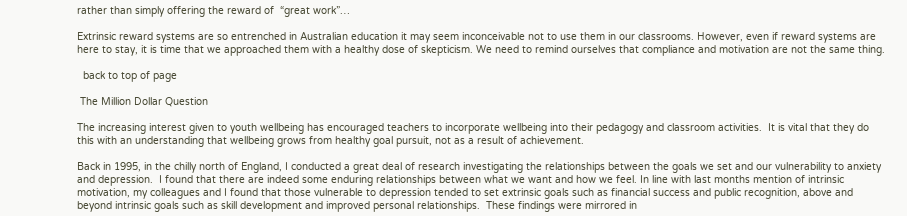rather than simply offering the reward of  “great work”…

Extrinsic reward systems are so entrenched in Australian education it may seem inconceivable not to use them in our classrooms. However, even if reward systems are here to stay, it is time that we approached them with a healthy dose of skepticism. We need to remind ourselves that compliance and motivation are not the same thing.

  back to top of page

 The Million Dollar Question

The increasing interest given to youth wellbeing has encouraged teachers to incorporate wellbeing into their pedagogy and classroom activities.  It is vital that they do this with an understanding that wellbeing grows from healthy goal pursuit, not as a result of achievement.

Back in 1995, in the chilly north of England, I conducted a great deal of research investigating the relationships between the goals we set and our vulnerability to anxiety and depression.  I found that there are indeed some enduring relationships between what we want and how we feel. In line with last months mention of intrinsic motivation, my colleagues and I found that those vulnerable to depression tended to set extrinsic goals such as financial success and public recognition, above and beyond intrinsic goals such as skill development and improved personal relationships.  These findings were mirrored in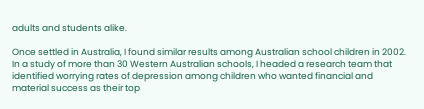adults and students alike.

Once settled in Australia, I found similar results among Australian school children in 2002.  In a study of more than 30 Western Australian schools, I headed a research team that identified worrying rates of depression among children who wanted financial and material success as their top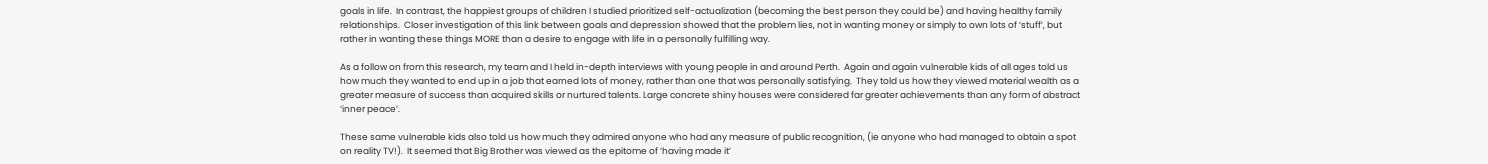goals in life.  In contrast, the happiest groups of children I studied prioritized self-actualization (becoming the best person they could be) and having healthy family relationships.  Closer investigation of this link between goals and depression showed that the problem lies, not in wanting money or simply to own lots of ‘stuff’, but rather in wanting these things MORE than a desire to engage with life in a personally fulfilling way.

As a follow on from this research, my team and I held in-depth interviews with young people in and around Perth.  Again and again vulnerable kids of all ages told us how much they wanted to end up in a job that earned lots of money, rather than one that was personally satisfying.  They told us how they viewed material wealth as a greater measure of success than acquired skills or nurtured talents. Large concrete shiny houses were considered far greater achievements than any form of abstract ‘inner peace’.

These same vulnerable kids also told us how much they admired anyone who had any measure of public recognition, (ie anyone who had managed to obtain a spot on reality TV!).  It seemed that Big Brother was viewed as the epitome of ‘having made it’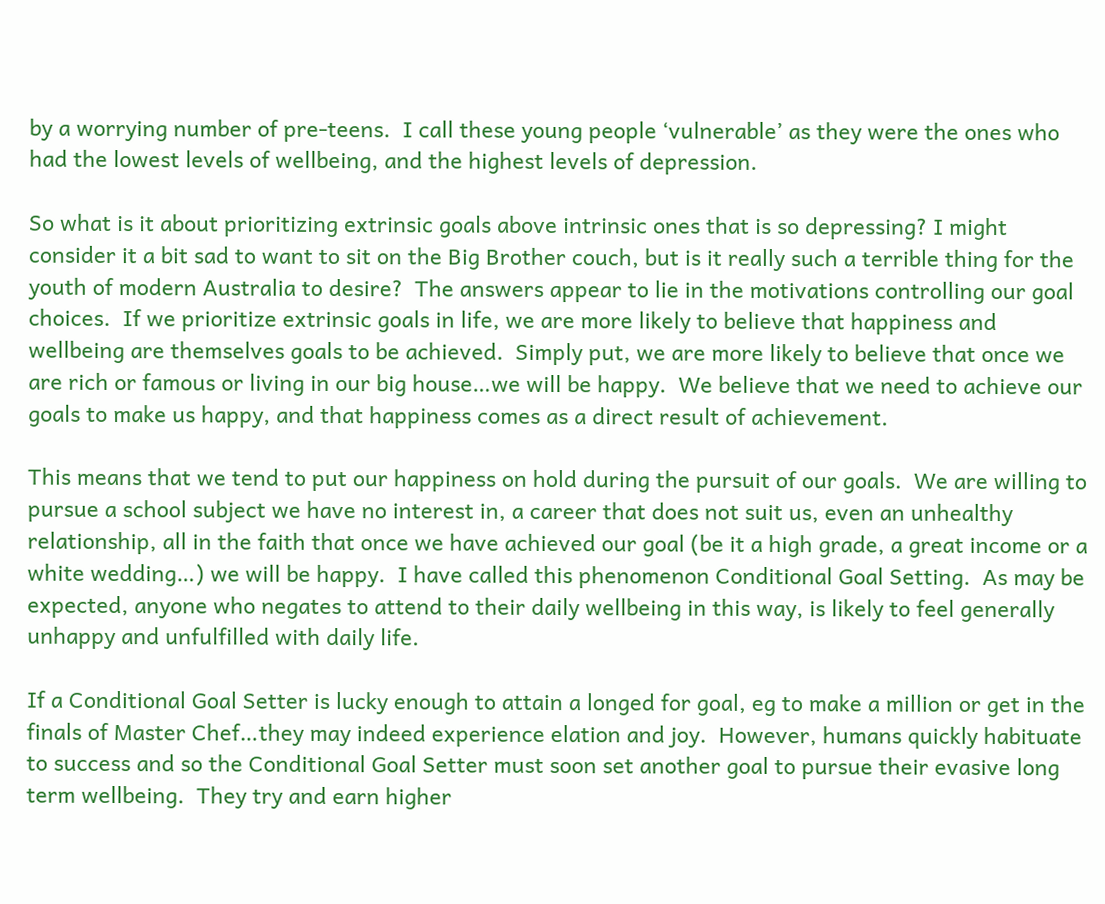by a worrying number of pre-teens.  I call these young people ‘vulnerable’ as they were the ones who had the lowest levels of wellbeing, and the highest levels of depression.

So what is it about prioritizing extrinsic goals above intrinsic ones that is so depressing? I might consider it a bit sad to want to sit on the Big Brother couch, but is it really such a terrible thing for the youth of modern Australia to desire?  The answers appear to lie in the motivations controlling our goal choices.  If we prioritize extrinsic goals in life, we are more likely to believe that happiness and wellbeing are themselves goals to be achieved.  Simply put, we are more likely to believe that once we are rich or famous or living in our big house…we will be happy.  We believe that we need to achieve our goals to make us happy, and that happiness comes as a direct result of achievement.

This means that we tend to put our happiness on hold during the pursuit of our goals.  We are willing to pursue a school subject we have no interest in, a career that does not suit us, even an unhealthy relationship, all in the faith that once we have achieved our goal (be it a high grade, a great income or a white wedding…) we will be happy.  I have called this phenomenon Conditional Goal Setting.  As may be expected, anyone who negates to attend to their daily wellbeing in this way, is likely to feel generally unhappy and unfulfilled with daily life.

If a Conditional Goal Setter is lucky enough to attain a longed for goal, eg to make a million or get in the finals of Master Chef…they may indeed experience elation and joy.  However, humans quickly habituate to success and so the Conditional Goal Setter must soon set another goal to pursue their evasive long term wellbeing.  They try and earn higher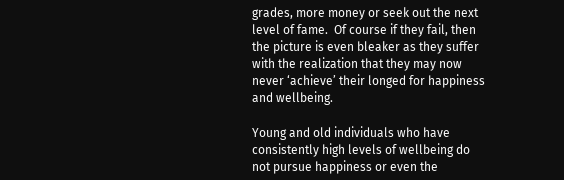grades, more money or seek out the next level of fame.  Of course if they fail, then the picture is even bleaker as they suffer with the realization that they may now never ‘achieve’ their longed for happiness and wellbeing.

Young and old individuals who have consistently high levels of wellbeing do not pursue happiness or even the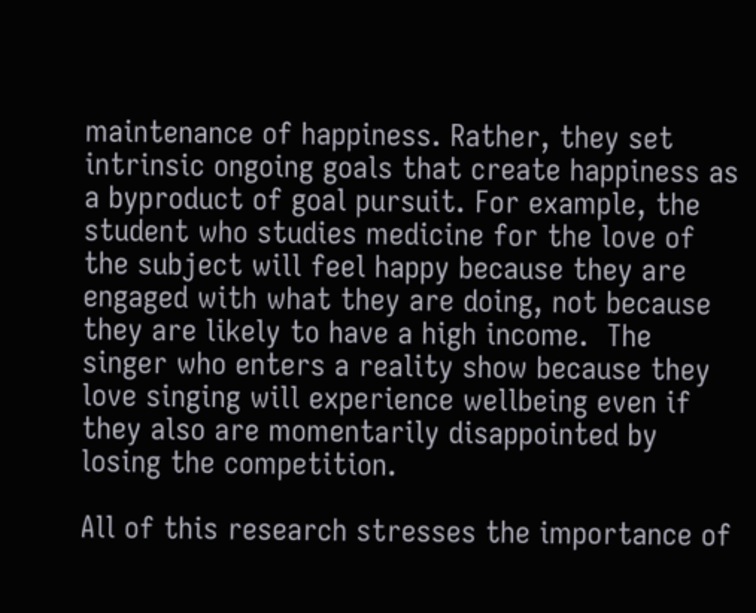maintenance of happiness. Rather, they set intrinsic ongoing goals that create happiness as a byproduct of goal pursuit. For example, the student who studies medicine for the love of the subject will feel happy because they are engaged with what they are doing, not because they are likely to have a high income.  The singer who enters a reality show because they love singing will experience wellbeing even if they also are momentarily disappointed by losing the competition.

All of this research stresses the importance of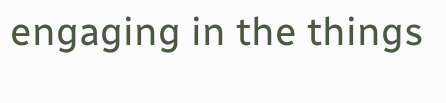engaging in the things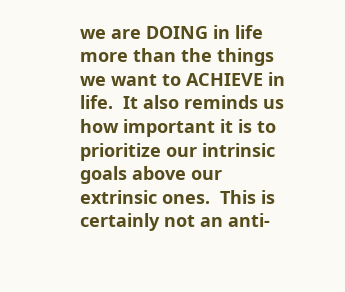we are DOING in life more than the things we want to ACHIEVE in life.  It also reminds us how important it is to prioritize our intrinsic goals above our extrinsic ones.  This is certainly not an anti-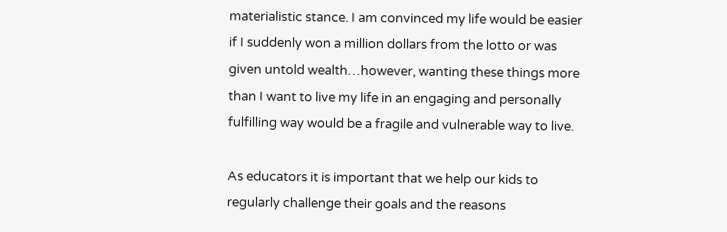materialistic stance. I am convinced my life would be easier if I suddenly won a million dollars from the lotto or was given untold wealth…however, wanting these things more than I want to live my life in an engaging and personally fulfilling way would be a fragile and vulnerable way to live.

As educators it is important that we help our kids to regularly challenge their goals and the reasons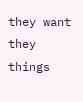they want they things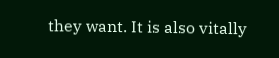they want. It is also vitally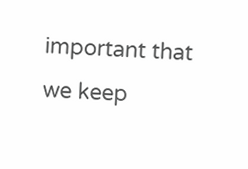important that we keep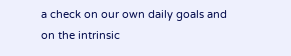a check on our own daily goals and on the intrinsic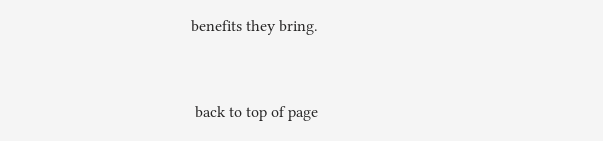benefits they bring.


 back to top of page